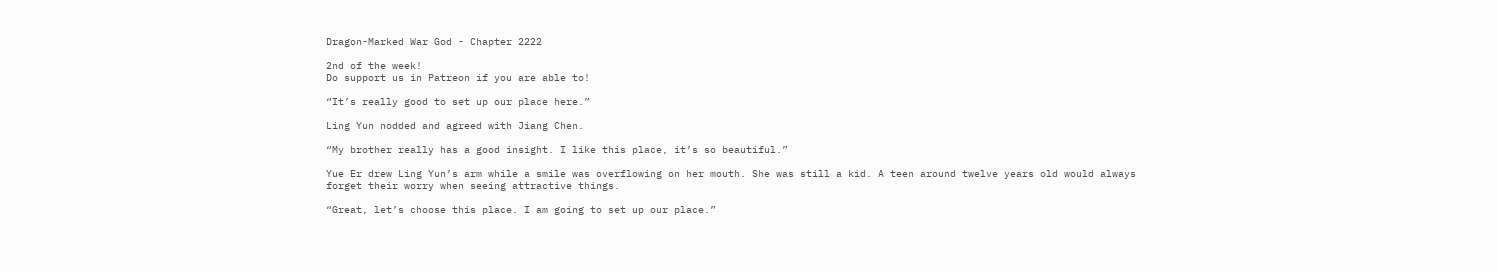Dragon-Marked War God - Chapter 2222

2nd of the week!
Do support us in Patreon if you are able to!

“It’s really good to set up our place here.”

Ling Yun nodded and agreed with Jiang Chen.

“My brother really has a good insight. I like this place, it’s so beautiful.”

Yue Er drew Ling Yun’s arm while a smile was overflowing on her mouth. She was still a kid. A teen around twelve years old would always forget their worry when seeing attractive things.

“Great, let’s choose this place. I am going to set up our place.”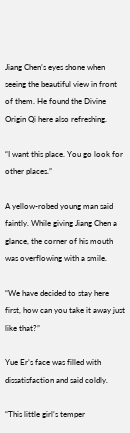Jiang Chen’s eyes shone when seeing the beautiful view in front of them. He found the Divine Origin Qi here also refreshing.

“I want this place. You go look for other places.”

A yellow-robed young man said faintly. While giving Jiang Chen a glance, the corner of his mouth was overflowing with a smile.

“We have decided to stay here first, how can you take it away just like that?”

Yue Er’s face was filled with dissatisfaction and said coldly.

“This little girl’s temper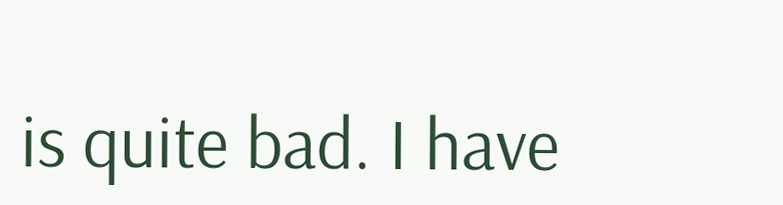is quite bad. I have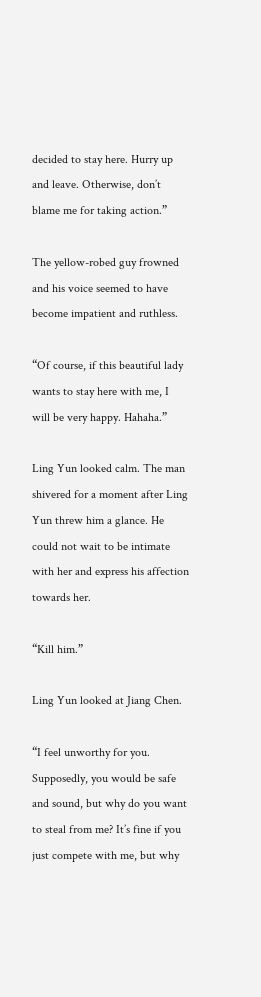decided to stay here. Hurry up and leave. Otherwise, don’t blame me for taking action.”

The yellow-robed guy frowned and his voice seemed to have become impatient and ruthless.

“Of course, if this beautiful lady wants to stay here with me, I will be very happy. Hahaha.”

Ling Yun looked calm. The man shivered for a moment after Ling Yun threw him a glance. He could not wait to be intimate with her and express his affection towards her.

“Kill him.”

Ling Yun looked at Jiang Chen.

“I feel unworthy for you. Supposedly, you would be safe and sound, but why do you want to steal from me? It’s fine if you just compete with me, but why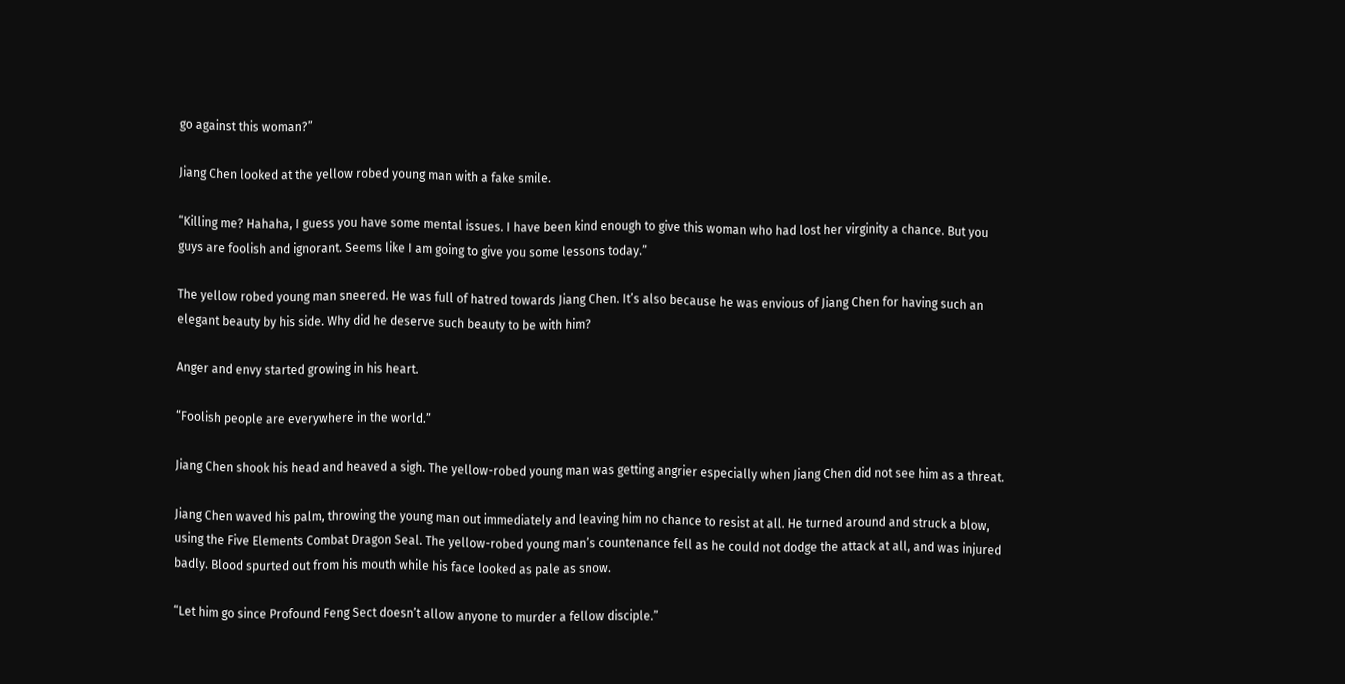go against this woman?”

Jiang Chen looked at the yellow robed young man with a fake smile.

“Killing me? Hahaha, I guess you have some mental issues. I have been kind enough to give this woman who had lost her virginity a chance. But you guys are foolish and ignorant. Seems like I am going to give you some lessons today.”

The yellow robed young man sneered. He was full of hatred towards Jiang Chen. It’s also because he was envious of Jiang Chen for having such an elegant beauty by his side. Why did he deserve such beauty to be with him?

Anger and envy started growing in his heart.

“Foolish people are everywhere in the world.”

Jiang Chen shook his head and heaved a sigh. The yellow-robed young man was getting angrier especially when Jiang Chen did not see him as a threat.

Jiang Chen waved his palm, throwing the young man out immediately and leaving him no chance to resist at all. He turned around and struck a blow, using the Five Elements Combat Dragon Seal. The yellow-robed young man’s countenance fell as he could not dodge the attack at all, and was injured badly. Blood spurted out from his mouth while his face looked as pale as snow.

“Let him go since Profound Feng Sect doesn’t allow anyone to murder a fellow disciple.”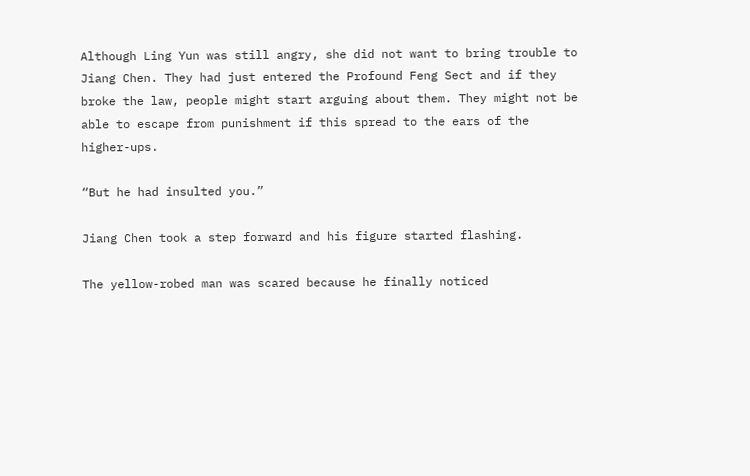Although Ling Yun was still angry, she did not want to bring trouble to Jiang Chen. They had just entered the Profound Feng Sect and if they broke the law, people might start arguing about them. They might not be able to escape from punishment if this spread to the ears of the higher-ups.

“But he had insulted you.”

Jiang Chen took a step forward and his figure started flashing.

The yellow-robed man was scared because he finally noticed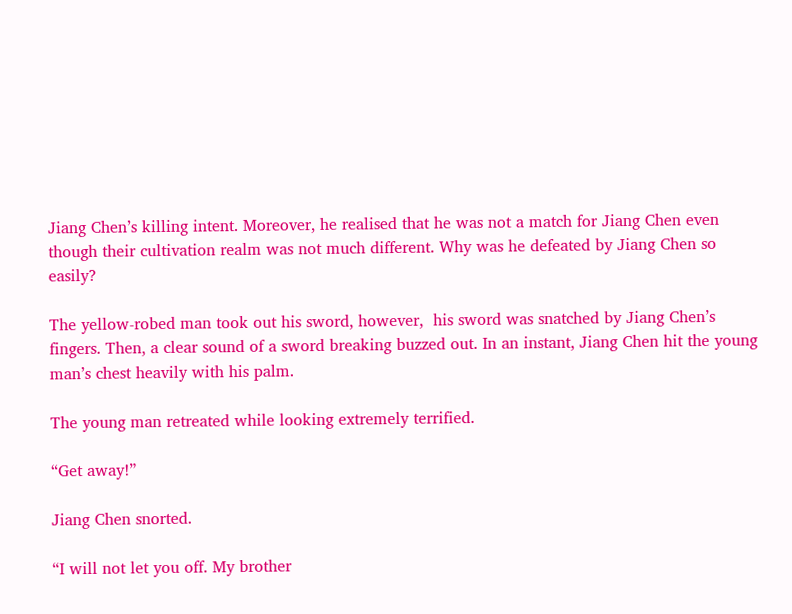Jiang Chen’s killing intent. Moreover, he realised that he was not a match for Jiang Chen even though their cultivation realm was not much different. Why was he defeated by Jiang Chen so easily?

The yellow-robed man took out his sword, however,  his sword was snatched by Jiang Chen’s fingers. Then, a clear sound of a sword breaking buzzed out. In an instant, Jiang Chen hit the young man’s chest heavily with his palm.

The young man retreated while looking extremely terrified.

“Get away!”

Jiang Chen snorted.

“I will not let you off. My brother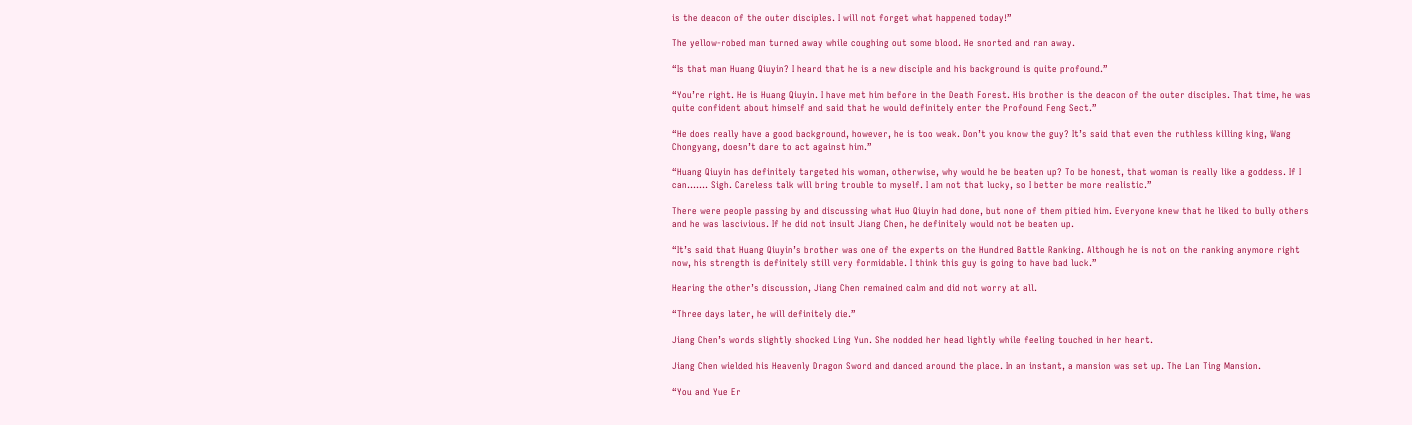is the deacon of the outer disciples. I will not forget what happened today!”

The yellow-robed man turned away while coughing out some blood. He snorted and ran away.

“Is that man Huang Qiuyin? I heard that he is a new disciple and his background is quite profound.”

“You’re right. He is Huang Qiuyin. I have met him before in the Death Forest. His brother is the deacon of the outer disciples. That time, he was quite confident about himself and said that he would definitely enter the Profound Feng Sect.”

“He does really have a good background, however, he is too weak. Don’t you know the guy? It’s said that even the ruthless killing king, Wang Chongyang, doesn’t dare to act against him.”

“Huang Qiuyin has definitely targeted his woman, otherwise, why would he be beaten up? To be honest, that woman is really like a goddess. If I can……. Sigh. Careless talk will bring trouble to myself. I am not that lucky, so I better be more realistic.”

There were people passing by and discussing what Huo Qiuyin had done, but none of them pitied him. Everyone knew that he liked to bully others and he was lascivious. If he did not insult Jiang Chen, he definitely would not be beaten up.

“It’s said that Huang Qiuyin’s brother was one of the experts on the Hundred Battle Ranking. Although he is not on the ranking anymore right now, his strength is definitely still very formidable. I think this guy is going to have bad luck.”

Hearing the other’s discussion, Jiang Chen remained calm and did not worry at all.

“Three days later, he will definitely die.”

Jiang Chen’s words slightly shocked Ling Yun. She nodded her head lightly while feeling touched in her heart.

Jiang Chen wielded his Heavenly Dragon Sword and danced around the place. In an instant, a mansion was set up. The Lan Ting Mansion.

“You and Yue Er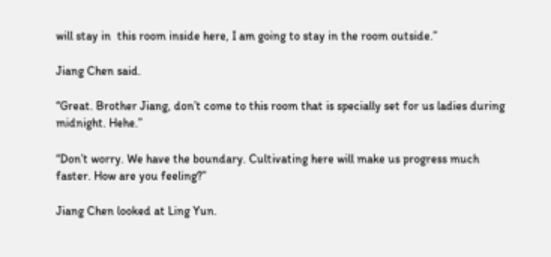will stay in  this room inside here, I am going to stay in the room outside.”

Jiang Chen said.

“Great. Brother Jiang, don’t come to this room that is specially set for us ladies during midnight. Hehe.”

“Don’t worry. We have the boundary. Cultivating here will make us progress much faster. How are you feeling?”

Jiang Chen looked at Ling Yun.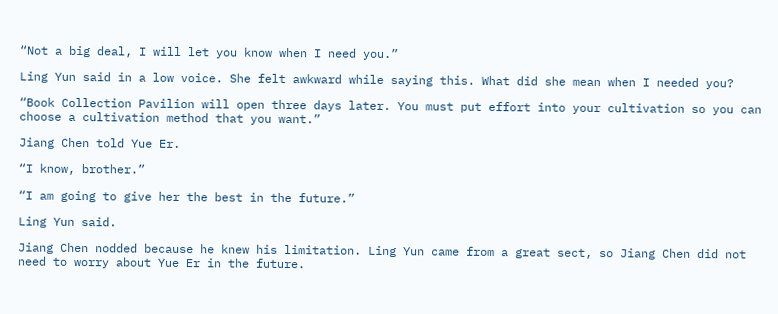“Not a big deal, I will let you know when I need you.”

Ling Yun said in a low voice. She felt awkward while saying this. What did she mean when I needed you?

“Book Collection Pavilion will open three days later. You must put effort into your cultivation so you can choose a cultivation method that you want.”

Jiang Chen told Yue Er.

“I know, brother.”

“I am going to give her the best in the future.”

Ling Yun said.

Jiang Chen nodded because he knew his limitation. Ling Yun came from a great sect, so Jiang Chen did not need to worry about Yue Er in the future.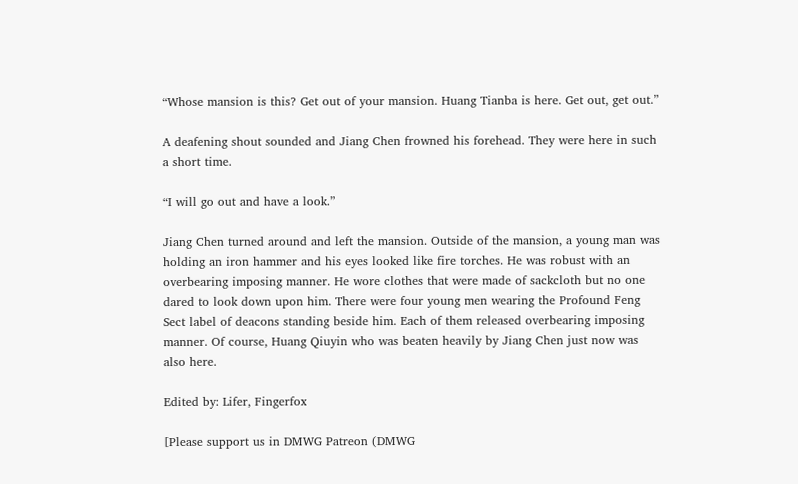“Whose mansion is this? Get out of your mansion. Huang Tianba is here. Get out, get out.”

A deafening shout sounded and Jiang Chen frowned his forehead. They were here in such a short time.

“I will go out and have a look.”

Jiang Chen turned around and left the mansion. Outside of the mansion, a young man was holding an iron hammer and his eyes looked like fire torches. He was robust with an overbearing imposing manner. He wore clothes that were made of sackcloth but no one dared to look down upon him. There were four young men wearing the Profound Feng Sect label of deacons standing beside him. Each of them released overbearing imposing manner. Of course, Huang Qiuyin who was beaten heavily by Jiang Chen just now was also here.

Edited by: Lifer, Fingerfox

[Please support us in DMWG Patreon (DMWG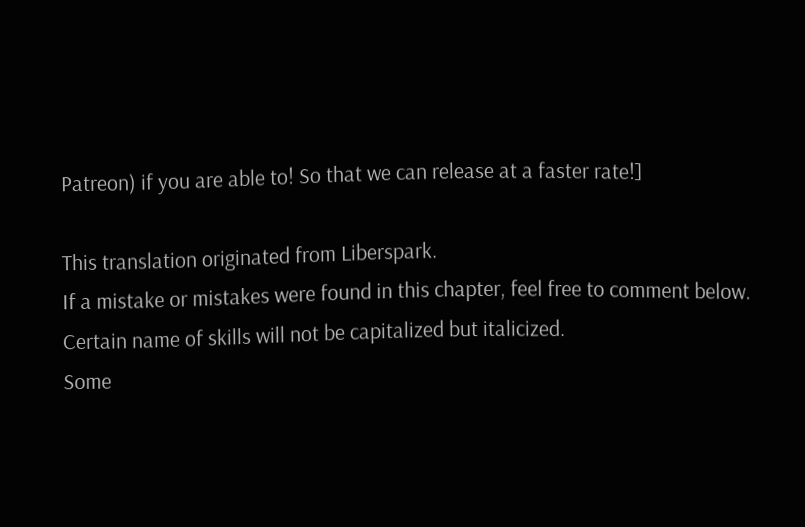Patreon) if you are able to! So that we can release at a faster rate!]

This translation originated from Liberspark.
If a mistake or mistakes were found in this chapter, feel free to comment below.
Certain name of skills will not be capitalized but italicized.
Some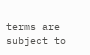terms are subject to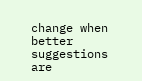change when better suggestions are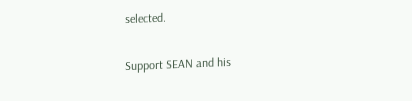selected.

Support SEAN and his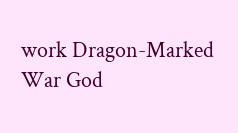work Dragon-Marked War God